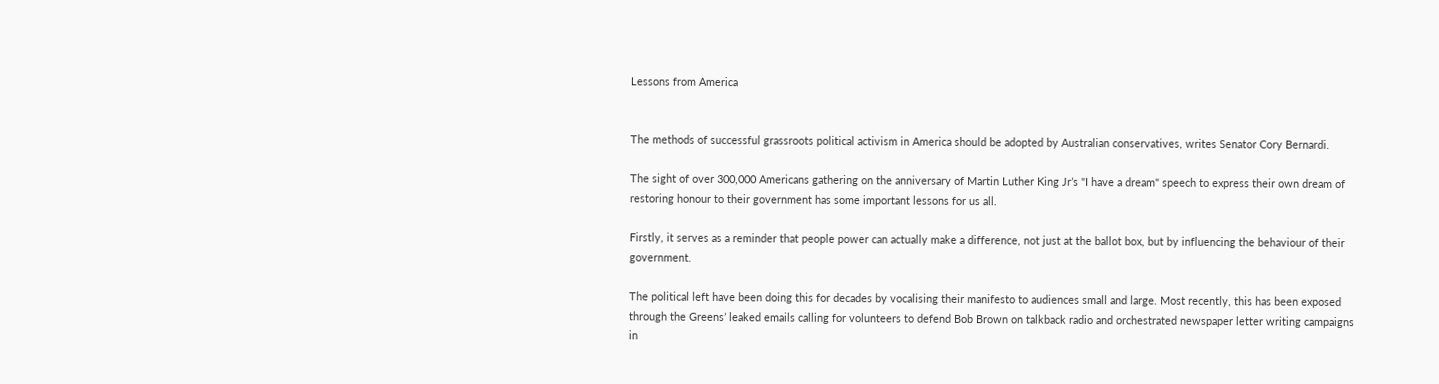Lessons from America


The methods of successful grassroots political activism in America should be adopted by Australian conservatives, writes Senator Cory Bernardi.

The sight of over 300,000 Americans gathering on the anniversary of Martin Luther King Jr’s "I have a dream" speech to express their own dream of restoring honour to their government has some important lessons for us all.

Firstly, it serves as a reminder that people power can actually make a difference, not just at the ballot box, but by influencing the behaviour of their government.

The political left have been doing this for decades by vocalising their manifesto to audiences small and large. Most recently, this has been exposed through the Greens’ leaked emails calling for volunteers to defend Bob Brown on talkback radio and orchestrated newspaper letter writing campaigns in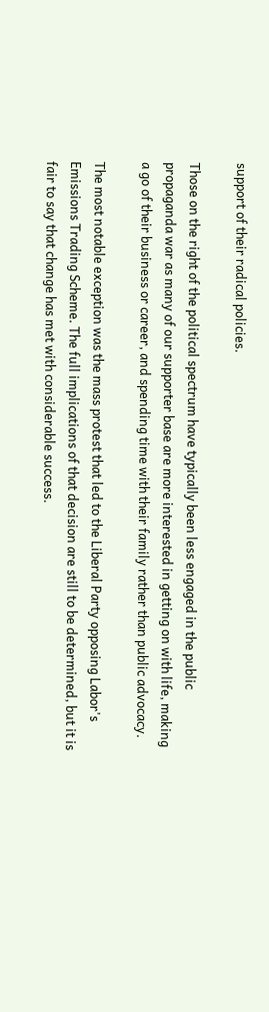support of their radical policies.

Those on the right of the political spectrum have typically been less engaged in the public propaganda war as many of our supporter base are more interested in getting on with life, making a go of their business or career, and spending time with their family rather than public advocacy.

The most notable exception was the mass protest that led to the Liberal Party opposing Labor's Emissions Trading Scheme. The full implications of that decision are still to be determined, but it is fair to say that change has met with considerable success.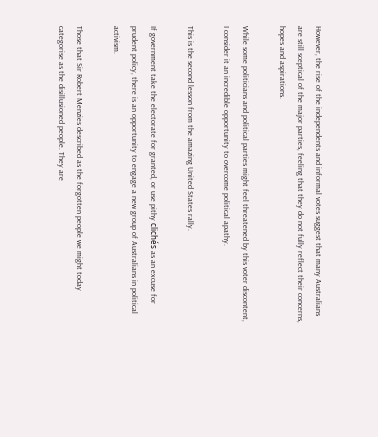However, the rise of the independents and informal votes suggest that many Australians are still sceptical of the major parties, feeling that they do not fully reflect their concerns, hopes and aspirations.

While some politicians and political parties might feel threatened by this voter discontent, I consider it an incredible opportunity to overcome political apathy.

This is the second lesson from the amazing United States rally.

If government take the electorate for granted, or use pithy clichés as an excuse for prudent policy, there is an opportunity to engage a new group of Australians in political activism.

Those that Sir Robert Menzies described as the forgotten people we might today categorise as the disillusioned people. They are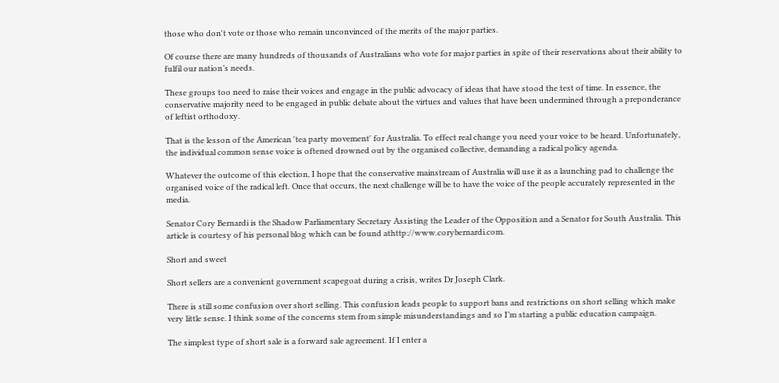those who don't vote or those who remain unconvinced of the merits of the major parties.

Of course there are many hundreds of thousands of Australians who vote for major parties in spite of their reservations about their ability to fulfil our nation’s needs.

These groups too need to raise their voices and engage in the public advocacy of ideas that have stood the test of time. In essence, the conservative majority need to be engaged in public debate about the virtues and values that have been undermined through a preponderance of leftist orthodoxy.

That is the lesson of the American 'tea party movement' for Australia. To effect real change you need your voice to be heard. Unfortunately, the individual common sense voice is oftened drowned out by the organised collective, demanding a radical policy agenda.

Whatever the outcome of this election, I hope that the conservative mainstream of Australia will use it as a launching pad to challenge the organised voice of the radical left. Once that occurs, the next challenge will be to have the voice of the people accurately represented in the media.

Senator Cory Bernardi is the Shadow Parliamentary Secretary Assisting the Leader of the Opposition and a Senator for South Australia. This article is courtesy of his personal blog which can be found athttp://www.corybernardi.com.

Short and sweet

Short sellers are a convenient government scapegoat during a crisis, writes Dr Joseph Clark.

There is still some confusion over short selling. This confusion leads people to support bans and restrictions on short selling which make very little sense. I think some of the concerns stem from simple misunderstandings and so I’m starting a public education campaign.

The simplest type of short sale is a forward sale agreement. If I enter a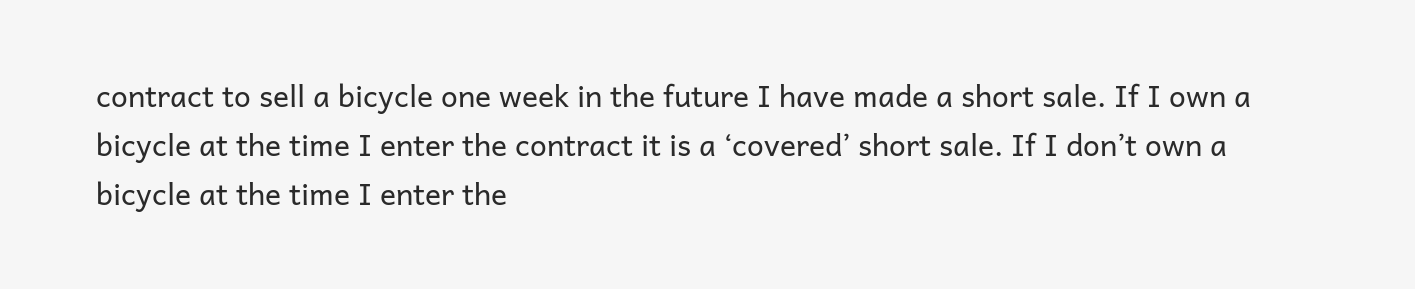contract to sell a bicycle one week in the future I have made a short sale. If I own a bicycle at the time I enter the contract it is a ‘covered’ short sale. If I don’t own a bicycle at the time I enter the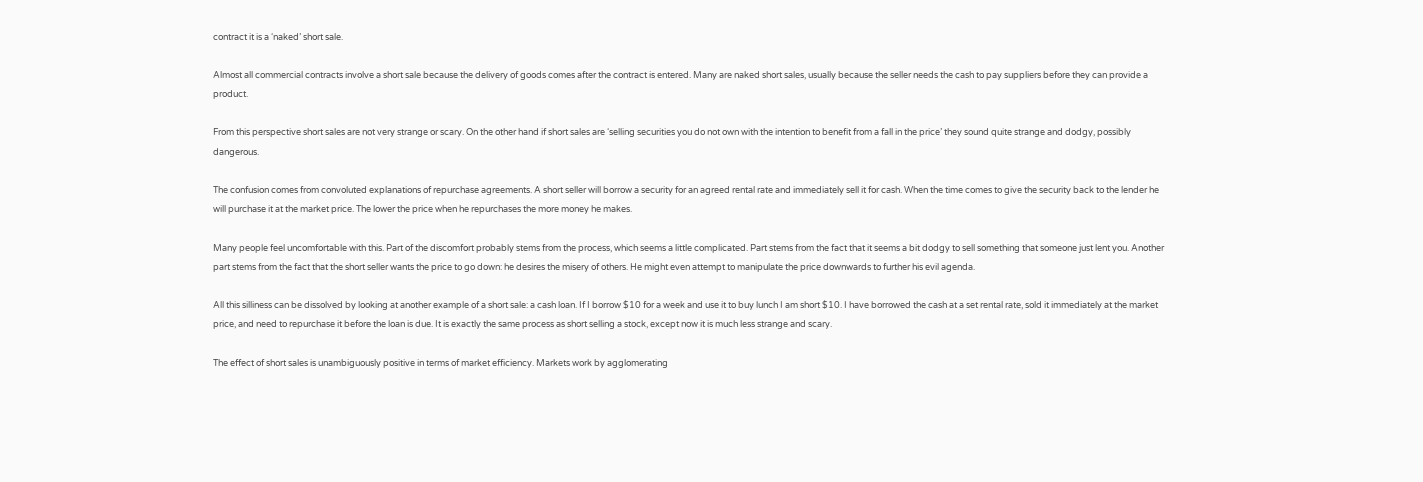contract it is a ‘naked’ short sale.

Almost all commercial contracts involve a short sale because the delivery of goods comes after the contract is entered. Many are naked short sales, usually because the seller needs the cash to pay suppliers before they can provide a product.

From this perspective short sales are not very strange or scary. On the other hand if short sales are ‘selling securities you do not own with the intention to benefit from a fall in the price’ they sound quite strange and dodgy, possibly dangerous.

The confusion comes from convoluted explanations of repurchase agreements. A short seller will borrow a security for an agreed rental rate and immediately sell it for cash. When the time comes to give the security back to the lender he will purchase it at the market price. The lower the price when he repurchases the more money he makes.

Many people feel uncomfortable with this. Part of the discomfort probably stems from the process, which seems a little complicated. Part stems from the fact that it seems a bit dodgy to sell something that someone just lent you. Another part stems from the fact that the short seller wants the price to go down: he desires the misery of others. He might even attempt to manipulate the price downwards to further his evil agenda.

All this silliness can be dissolved by looking at another example of a short sale: a cash loan. If I borrow $10 for a week and use it to buy lunch I am short $10. I have borrowed the cash at a set rental rate, sold it immediately at the market price, and need to repurchase it before the loan is due. It is exactly the same process as short selling a stock, except now it is much less strange and scary.

The effect of short sales is unambiguously positive in terms of market efficiency. Markets work by agglomerating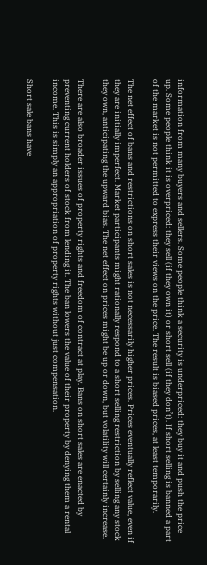information from many buyers and sellers. Some people think a security is underpriced: they buy it and push the price up. Some people think it is overpriced: they sell (if they own it) or short sell (if they don’t). If short selling is banned a part of the market is not permitted to express their views on the price. The result is biased prices, at least temporarily.

The net effect of bans and restrictions on short sales is not necessarily higher prices. Prices eventually reflect value, even if they are initially imperfect. Market participants might rationally respond to a short selling restriction by selling any stock they own, anticipating the upward bias. The net effect on prices might be up or down, but volatility will certainly increase.

There are also broader issues of property rights and freedom of contract at play. Bans on short sales are enacted by preventing current holders of stock from lending it. The ban lowers the value of their property by denying them a rental income. This is simply an appropriation of property rights without just compensation.

Short sale bans have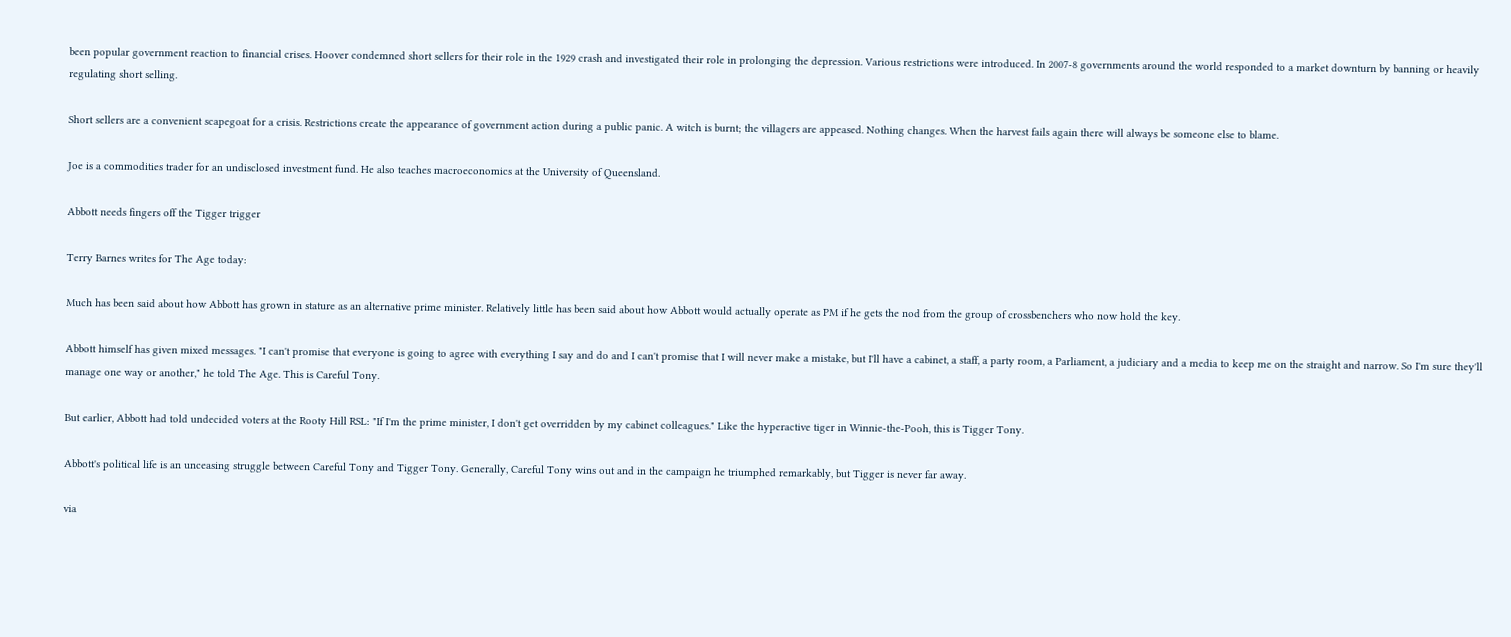been popular government reaction to financial crises. Hoover condemned short sellers for their role in the 1929 crash and investigated their role in prolonging the depression. Various restrictions were introduced. In 2007-8 governments around the world responded to a market downturn by banning or heavily regulating short selling.

Short sellers are a convenient scapegoat for a crisis. Restrictions create the appearance of government action during a public panic. A witch is burnt; the villagers are appeased. Nothing changes. When the harvest fails again there will always be someone else to blame.

Joe is a commodities trader for an undisclosed investment fund. He also teaches macroeconomics at the University of Queensland.

Abbott needs fingers off the Tigger trigger

Terry Barnes writes for The Age today:

Much has been said about how Abbott has grown in stature as an alternative prime minister. Relatively little has been said about how Abbott would actually operate as PM if he gets the nod from the group of crossbenchers who now hold the key.

Abbott himself has given mixed messages. "I can't promise that everyone is going to agree with everything I say and do and I can't promise that I will never make a mistake, but I'll have a cabinet, a staff, a party room, a Parliament, a judiciary and a media to keep me on the straight and narrow. So I'm sure they'll manage one way or another," he told The Age. This is Careful Tony.

But earlier, Abbott had told undecided voters at the Rooty Hill RSL: "If I'm the prime minister, I don't get overridden by my cabinet colleagues." Like the hyperactive tiger in Winnie-the-Pooh, this is Tigger Tony.

Abbott's political life is an unceasing struggle between Careful Tony and Tigger Tony. Generally, Careful Tony wins out and in the campaign he triumphed remarkably, but Tigger is never far away.

via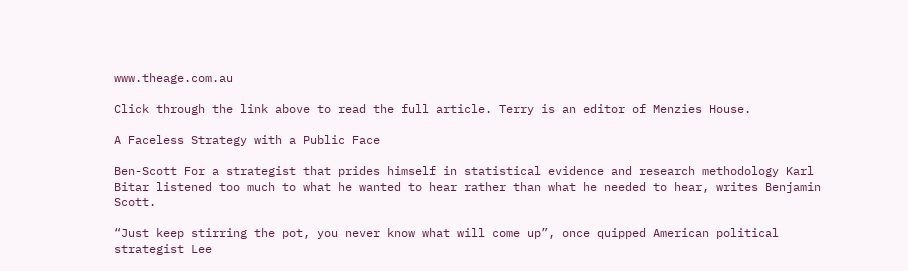www.theage.com.au

Click through the link above to read the full article. Terry is an editor of Menzies House.

A Faceless Strategy with a Public Face

Ben-Scott For a strategist that prides himself in statistical evidence and research methodology Karl Bitar listened too much to what he wanted to hear rather than what he needed to hear, writes Benjamin Scott.

“Just keep stirring the pot, you never know what will come up”, once quipped American political strategist Lee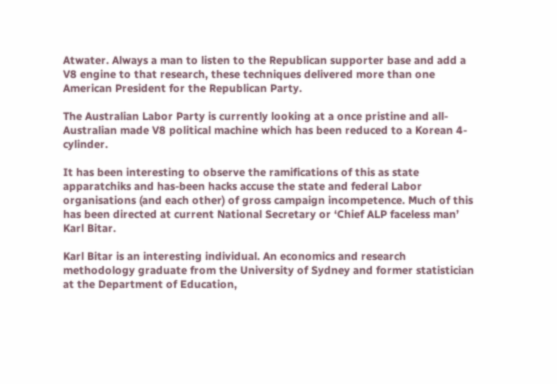Atwater. Always a man to listen to the Republican supporter base and add a V8 engine to that research, these techniques delivered more than one American President for the Republican Party.

The Australian Labor Party is currently looking at a once pristine and all-Australian made V8 political machine which has been reduced to a Korean 4-cylinder.

It has been interesting to observe the ramifications of this as state apparatchiks and has-been hacks accuse the state and federal Labor organisations (and each other) of gross campaign incompetence. Much of this has been directed at current National Secretary or ‘Chief ALP faceless man’ Karl Bitar.

Karl Bitar is an interesting individual. An economics and research methodology graduate from the University of Sydney and former statistician at the Department of Education,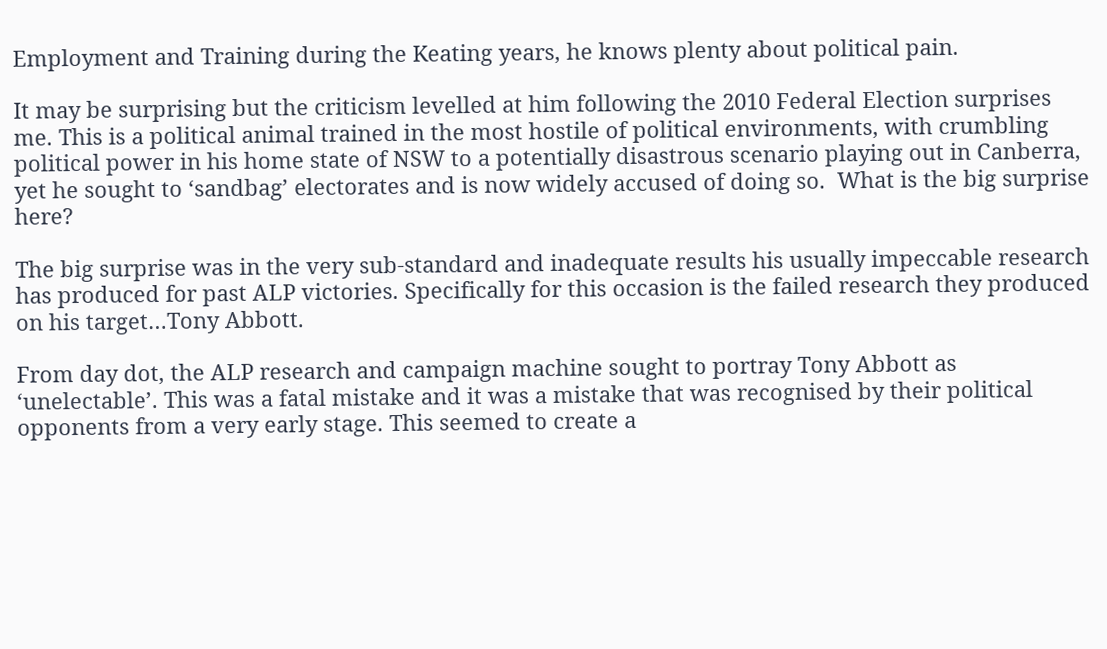Employment and Training during the Keating years, he knows plenty about political pain.

It may be surprising but the criticism levelled at him following the 2010 Federal Election surprises me. This is a political animal trained in the most hostile of political environments, with crumbling political power in his home state of NSW to a potentially disastrous scenario playing out in Canberra, yet he sought to ‘sandbag’ electorates and is now widely accused of doing so.  What is the big surprise here?

The big surprise was in the very sub-standard and inadequate results his usually impeccable research has produced for past ALP victories. Specifically for this occasion is the failed research they produced on his target…Tony Abbott.

From day dot, the ALP research and campaign machine sought to portray Tony Abbott as ‘unelectable’. This was a fatal mistake and it was a mistake that was recognised by their political opponents from a very early stage. This seemed to create a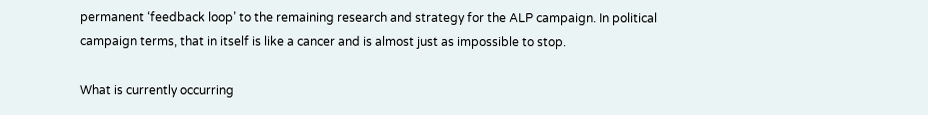permanent ‘feedback loop’ to the remaining research and strategy for the ALP campaign. In political campaign terms, that in itself is like a cancer and is almost just as impossible to stop.

What is currently occurring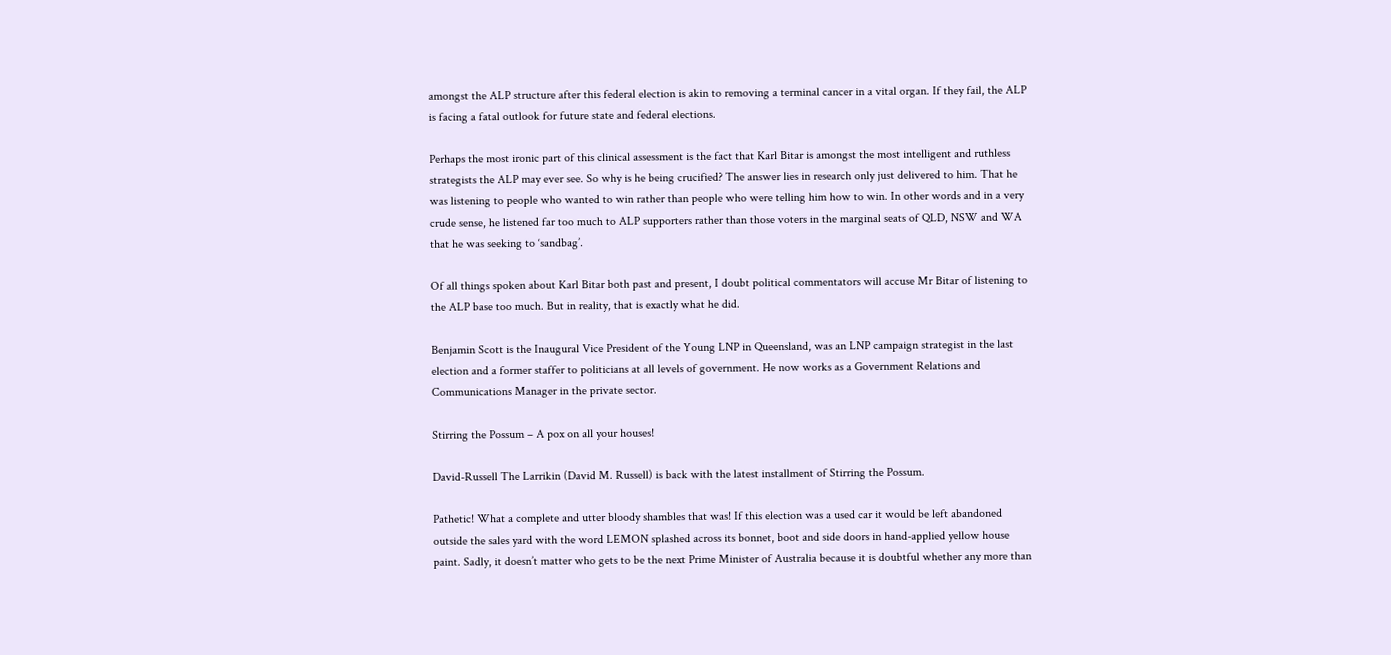amongst the ALP structure after this federal election is akin to removing a terminal cancer in a vital organ. If they fail, the ALP is facing a fatal outlook for future state and federal elections.

Perhaps the most ironic part of this clinical assessment is the fact that Karl Bitar is amongst the most intelligent and ruthless strategists the ALP may ever see. So why is he being crucified? The answer lies in research only just delivered to him. That he was listening to people who wanted to win rather than people who were telling him how to win. In other words and in a very crude sense, he listened far too much to ALP supporters rather than those voters in the marginal seats of QLD, NSW and WA that he was seeking to ‘sandbag’.

Of all things spoken about Karl Bitar both past and present, I doubt political commentators will accuse Mr Bitar of listening to the ALP base too much. But in reality, that is exactly what he did.

Benjamin Scott is the Inaugural Vice President of the Young LNP in Queensland, was an LNP campaign strategist in the last election and a former staffer to politicians at all levels of government. He now works as a Government Relations and Communications Manager in the private sector.

Stirring the Possum – A pox on all your houses!

David-Russell The Larrikin (David M. Russell) is back with the latest installment of Stirring the Possum.

Pathetic! What a complete and utter bloody shambles that was! If this election was a used car it would be left abandoned outside the sales yard with the word LEMON splashed across its bonnet, boot and side doors in hand-applied yellow house paint. Sadly, it doesn’t matter who gets to be the next Prime Minister of Australia because it is doubtful whether any more than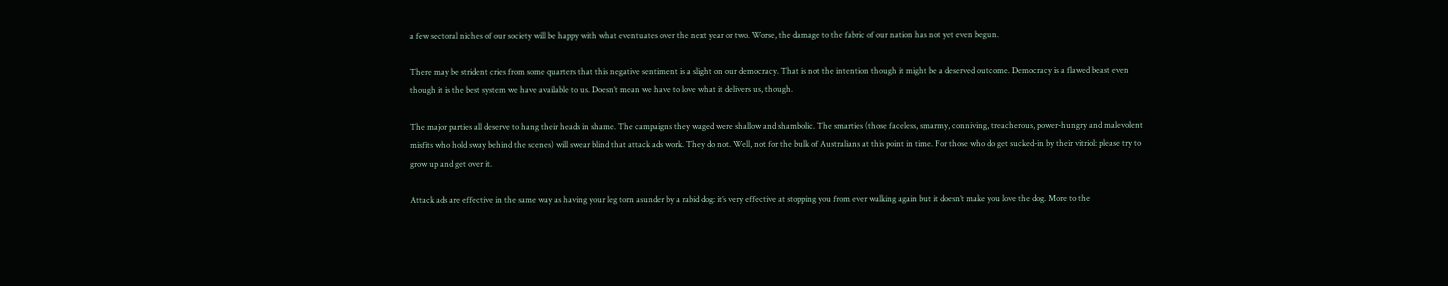a few sectoral niches of our society will be happy with what eventuates over the next year or two. Worse, the damage to the fabric of our nation has not yet even begun.

There may be strident cries from some quarters that this negative sentiment is a slight on our democracy. That is not the intention though it might be a deserved outcome. Democracy is a flawed beast even though it is the best system we have available to us. Doesn’t mean we have to love what it delivers us, though.

The major parties all deserve to hang their heads in shame. The campaigns they waged were shallow and shambolic. The smarties (those faceless, smarmy, conniving, treacherous, power-hungry and malevolent misfits who hold sway behind the scenes) will swear blind that attack ads work. They do not. Well, not for the bulk of Australians at this point in time. For those who do get sucked-in by their vitriol: please try to grow up and get over it.

Attack ads are effective in the same way as having your leg torn asunder by a rabid dog: it’s very effective at stopping you from ever walking again but it doesn’t make you love the dog. More to the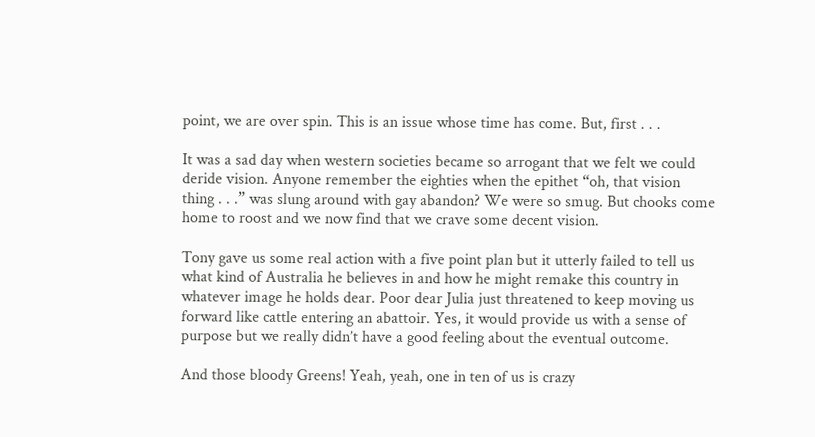point, we are over spin. This is an issue whose time has come. But, first . . .

It was a sad day when western societies became so arrogant that we felt we could deride vision. Anyone remember the eighties when the epithet “oh, that vision thing . . .” was slung around with gay abandon? We were so smug. But chooks come home to roost and we now find that we crave some decent vision.

Tony gave us some real action with a five point plan but it utterly failed to tell us what kind of Australia he believes in and how he might remake this country in whatever image he holds dear. Poor dear Julia just threatened to keep moving us forward like cattle entering an abattoir. Yes, it would provide us with a sense of purpose but we really didn’t have a good feeling about the eventual outcome.

And those bloody Greens! Yeah, yeah, one in ten of us is crazy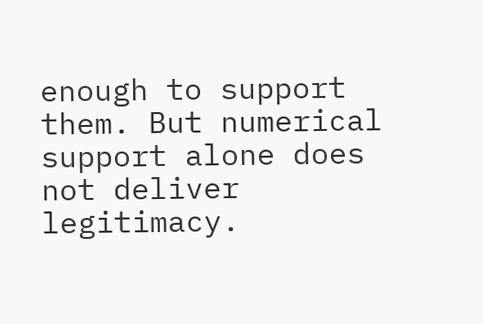enough to support them. But numerical support alone does not deliver legitimacy.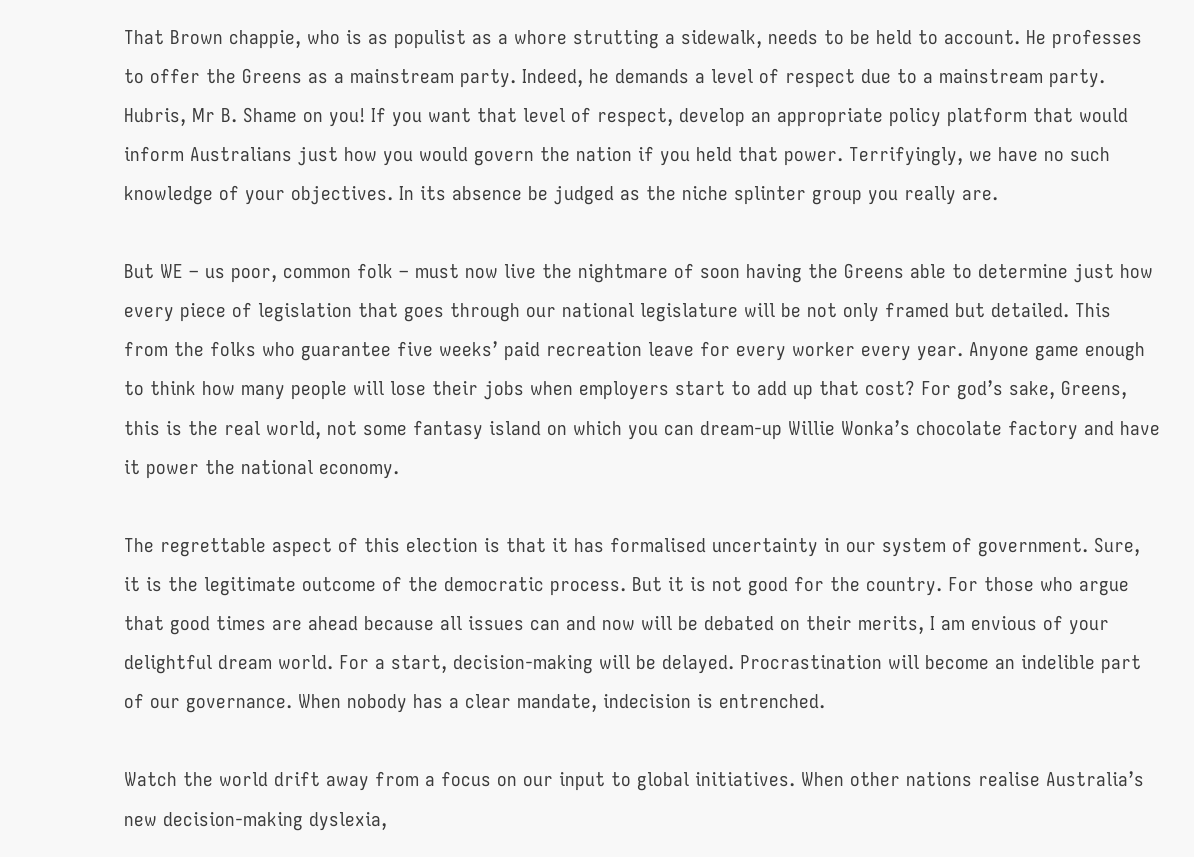That Brown chappie, who is as populist as a whore strutting a sidewalk, needs to be held to account. He professes to offer the Greens as a mainstream party. Indeed, he demands a level of respect due to a mainstream party. Hubris, Mr B. Shame on you! If you want that level of respect, develop an appropriate policy platform that would inform Australians just how you would govern the nation if you held that power. Terrifyingly, we have no such knowledge of your objectives. In its absence be judged as the niche splinter group you really are.

But WE – us poor, common folk – must now live the nightmare of soon having the Greens able to determine just how every piece of legislation that goes through our national legislature will be not only framed but detailed. This from the folks who guarantee five weeks’ paid recreation leave for every worker every year. Anyone game enough to think how many people will lose their jobs when employers start to add up that cost? For god’s sake, Greens, this is the real world, not some fantasy island on which you can dream-up Willie Wonka’s chocolate factory and have it power the national economy.

The regrettable aspect of this election is that it has formalised uncertainty in our system of government. Sure, it is the legitimate outcome of the democratic process. But it is not good for the country. For those who argue that good times are ahead because all issues can and now will be debated on their merits, I am envious of your delightful dream world. For a start, decision-making will be delayed. Procrastination will become an indelible part of our governance. When nobody has a clear mandate, indecision is entrenched.

Watch the world drift away from a focus on our input to global initiatives. When other nations realise Australia’s new decision-making dyslexia,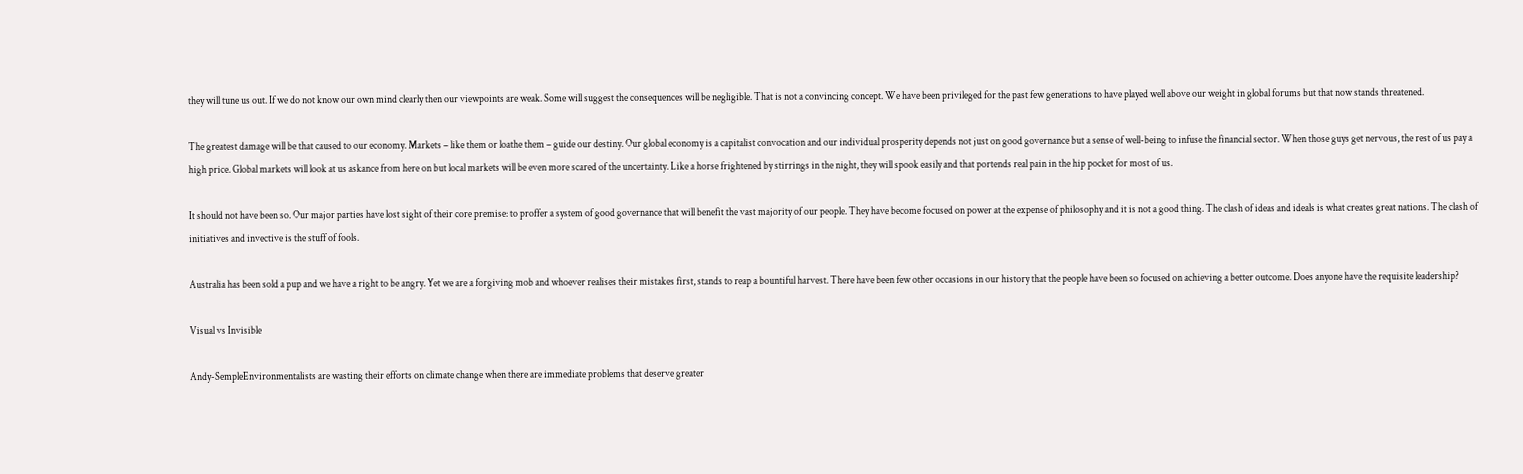they will tune us out. If we do not know our own mind clearly then our viewpoints are weak. Some will suggest the consequences will be negligible. That is not a convincing concept. We have been privileged for the past few generations to have played well above our weight in global forums but that now stands threatened.

The greatest damage will be that caused to our economy. Markets – like them or loathe them – guide our destiny. Our global economy is a capitalist convocation and our individual prosperity depends not just on good governance but a sense of well-being to infuse the financial sector. When those guys get nervous, the rest of us pay a high price. Global markets will look at us askance from here on but local markets will be even more scared of the uncertainty. Like a horse frightened by stirrings in the night, they will spook easily and that portends real pain in the hip pocket for most of us.

It should not have been so. Our major parties have lost sight of their core premise: to proffer a system of good governance that will benefit the vast majority of our people. They have become focused on power at the expense of philosophy and it is not a good thing. The clash of ideas and ideals is what creates great nations. The clash of initiatives and invective is the stuff of fools.

Australia has been sold a pup and we have a right to be angry. Yet we are a forgiving mob and whoever realises their mistakes first, stands to reap a bountiful harvest. There have been few other occasions in our history that the people have been so focused on achieving a better outcome. Does anyone have the requisite leadership?

Visual vs Invisible

Andy-SempleEnvironmentalists are wasting their efforts on climate change when there are immediate problems that deserve greater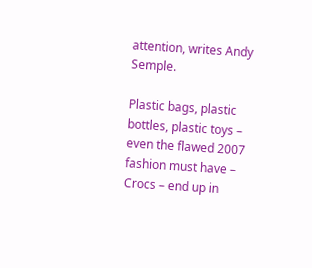attention, writes Andy Semple.

Plastic bags, plastic bottles, plastic toys – even the flawed 2007 fashion must have – Crocs – end up in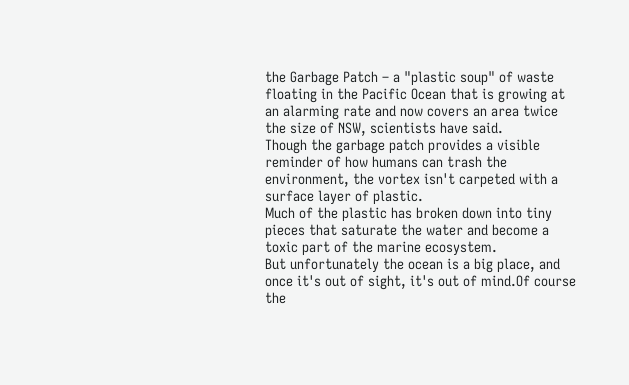the Garbage Patch – a "plastic soup" of waste floating in the Pacific Ocean that is growing at an alarming rate and now covers an area twice the size of NSW, scientists have said.
Though the garbage patch provides a visible reminder of how humans can trash the environment, the vortex isn't carpeted with a surface layer of plastic.
Much of the plastic has broken down into tiny pieces that saturate the water and become a toxic part of the marine ecosystem.
But unfortunately the ocean is a big place, and once it's out of sight, it's out of mind.Of course the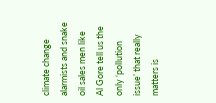climate change alarmists and snake oil sales men like Al Gore tell us the only ‘pollution issue’ that really matters is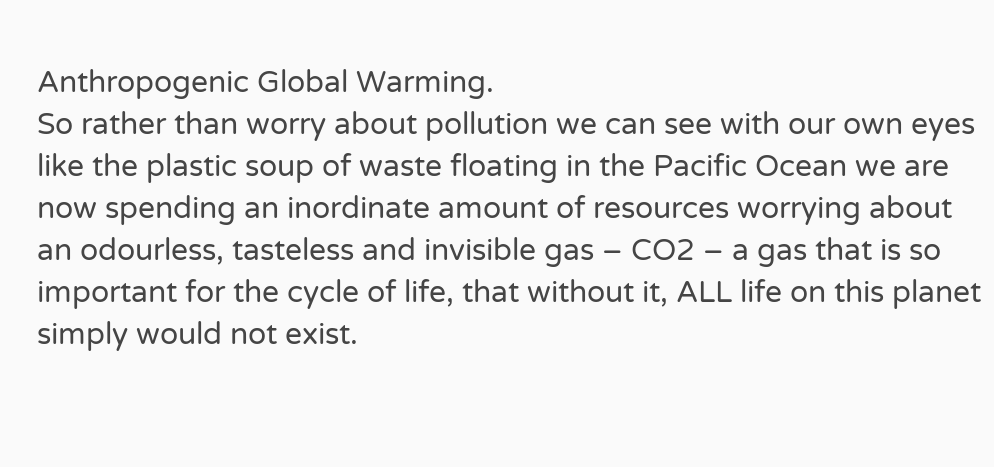Anthropogenic Global Warming.
So rather than worry about pollution we can see with our own eyes like the plastic soup of waste floating in the Pacific Ocean we are now spending an inordinate amount of resources worrying about an odourless, tasteless and invisible gas – CO2 – a gas that is so important for the cycle of life, that without it, ALL life on this planet simply would not exist.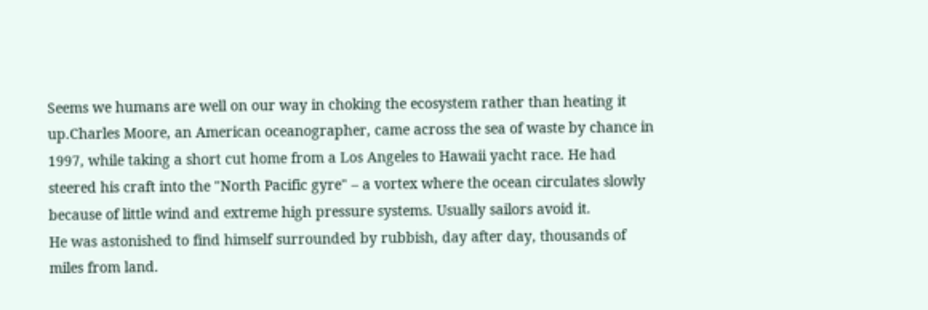Seems we humans are well on our way in choking the ecosystem rather than heating it up.Charles Moore, an American oceanographer, came across the sea of waste by chance in 1997, while taking a short cut home from a Los Angeles to Hawaii yacht race. He had steered his craft into the "North Pacific gyre" – a vortex where the ocean circulates slowly because of little wind and extreme high pressure systems. Usually sailors avoid it.
He was astonished to find himself surrounded by rubbish, day after day, thousands of miles from land.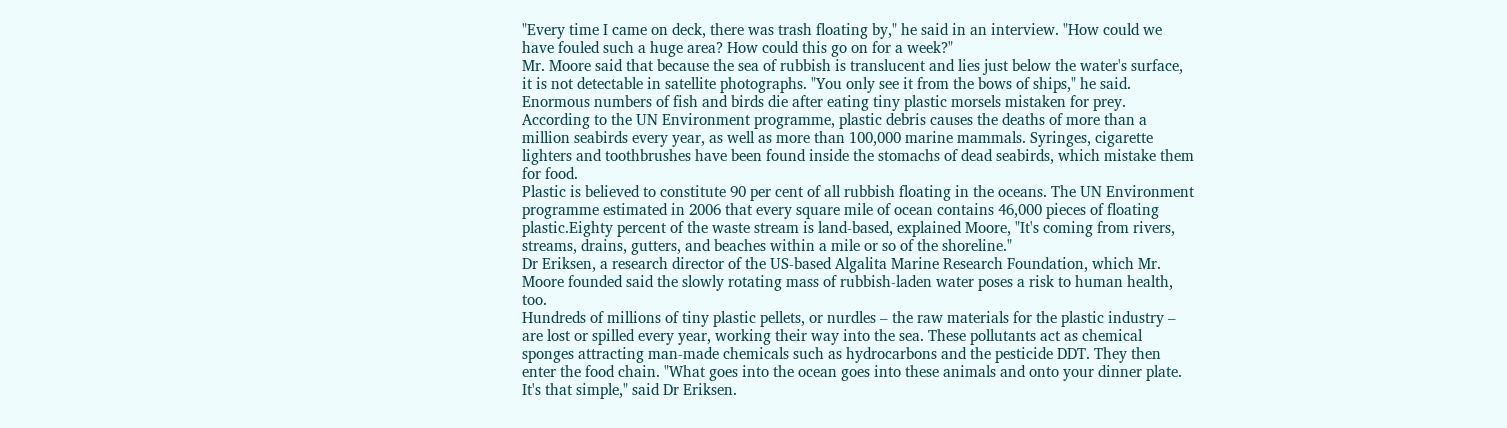"Every time I came on deck, there was trash floating by," he said in an interview. "How could we have fouled such a huge area? How could this go on for a week?"
Mr. Moore said that because the sea of rubbish is translucent and lies just below the water's surface, it is not detectable in satellite photographs. "You only see it from the bows of ships," he said.
Enormous numbers of fish and birds die after eating tiny plastic morsels mistaken for prey.
According to the UN Environment programme, plastic debris causes the deaths of more than a million seabirds every year, as well as more than 100,000 marine mammals. Syringes, cigarette lighters and toothbrushes have been found inside the stomachs of dead seabirds, which mistake them for food.
Plastic is believed to constitute 90 per cent of all rubbish floating in the oceans. The UN Environment programme estimated in 2006 that every square mile of ocean contains 46,000 pieces of floating plastic.Eighty percent of the waste stream is land-based, explained Moore, "It's coming from rivers, streams, drains, gutters, and beaches within a mile or so of the shoreline."
Dr Eriksen, a research director of the US-based Algalita Marine Research Foundation, which Mr. Moore founded said the slowly rotating mass of rubbish-laden water poses a risk to human health, too.
Hundreds of millions of tiny plastic pellets, or nurdles – the raw materials for the plastic industry – are lost or spilled every year, working their way into the sea. These pollutants act as chemical sponges attracting man-made chemicals such as hydrocarbons and the pesticide DDT. They then enter the food chain. "What goes into the ocean goes into these animals and onto your dinner plate. It's that simple," said Dr Eriksen.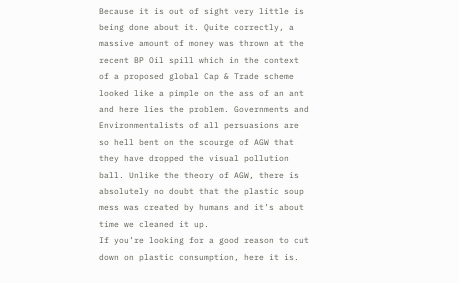Because it is out of sight very little is being done about it. Quite correctly, a massive amount of money was thrown at the recent BP Oil spill which in the context of a proposed global Cap & Trade scheme looked like a pimple on the ass of an ant and here lies the problem. Governments and Environmentalists of all persuasions are so hell bent on the scourge of AGW that they have dropped the visual pollution ball. Unlike the theory of AGW, there is absolutely no doubt that the plastic soup mess was created by humans and it’s about time we cleaned it up.
If you’re looking for a good reason to cut down on plastic consumption, here it is.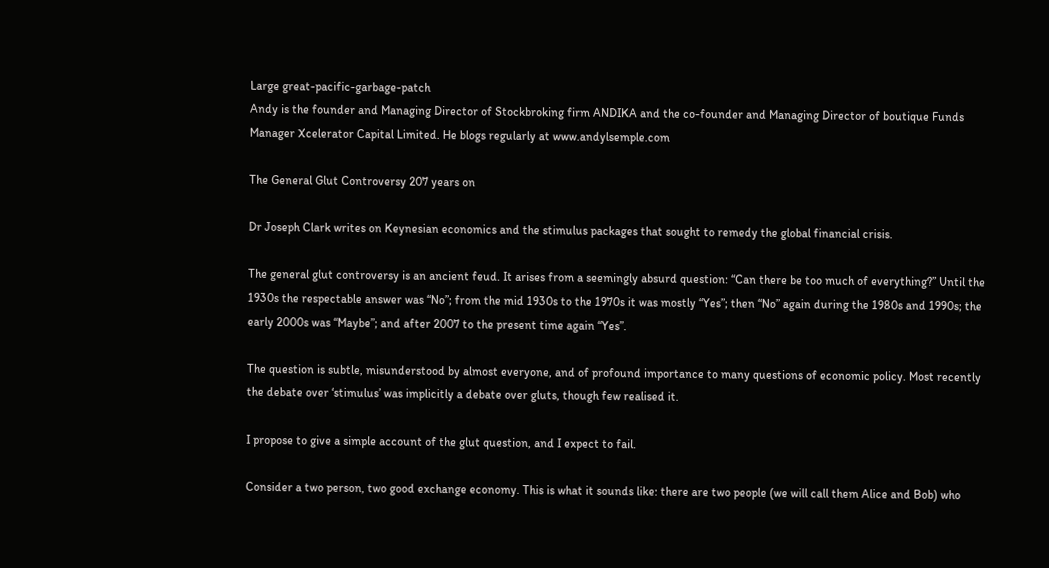Large great-pacific-garbage-patch
Andy is the founder and Managing Director of Stockbroking firm ANDIKA and the co-founder and Managing Director of boutique Funds Manager Xcelerator Capital Limited. He blogs regularly at www.andylsemple.com

The General Glut Controversy 207 years on

Dr Joseph Clark writes on Keynesian economics and the stimulus packages that sought to remedy the global financial crisis.

The general glut controversy is an ancient feud. It arises from a seemingly absurd question: “Can there be too much of everything?” Until the 1930s the respectable answer was “No”; from the mid 1930s to the 1970s it was mostly “Yes”; then “No” again during the 1980s and 1990s; the early 2000s was “Maybe”; and after 2007 to the present time again “Yes”.

The question is subtle, misunderstood by almost everyone, and of profound importance to many questions of economic policy. Most recently the debate over ‘stimulus’ was implicitly a debate over gluts, though few realised it.

I propose to give a simple account of the glut question, and I expect to fail.

Consider a two person, two good exchange economy. This is what it sounds like: there are two people (we will call them Alice and Bob) who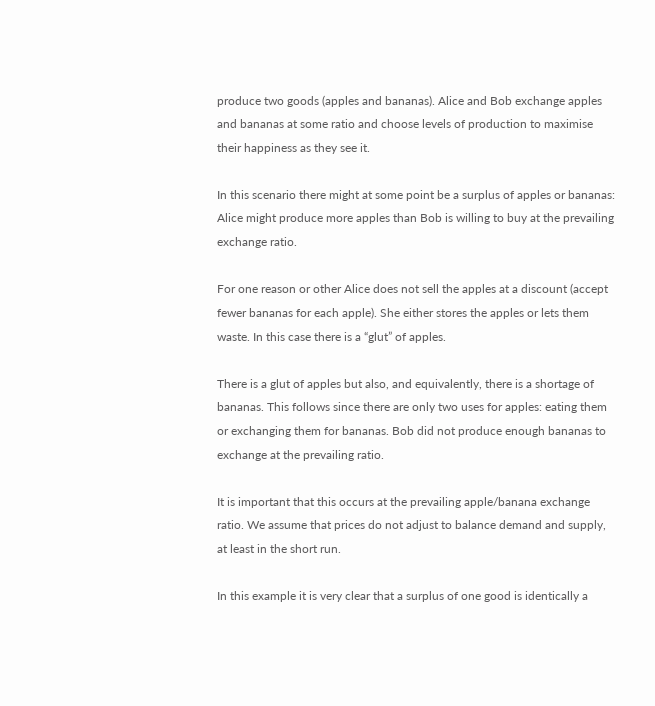produce two goods (apples and bananas). Alice and Bob exchange apples and bananas at some ratio and choose levels of production to maximise their happiness as they see it.

In this scenario there might at some point be a surplus of apples or bananas: Alice might produce more apples than Bob is willing to buy at the prevailing exchange ratio.

For one reason or other Alice does not sell the apples at a discount (accept fewer bananas for each apple). She either stores the apples or lets them waste. In this case there is a “glut” of apples.

There is a glut of apples but also, and equivalently, there is a shortage of bananas. This follows since there are only two uses for apples: eating them or exchanging them for bananas. Bob did not produce enough bananas to exchange at the prevailing ratio.

It is important that this occurs at the prevailing apple/banana exchange ratio. We assume that prices do not adjust to balance demand and supply, at least in the short run.

In this example it is very clear that a surplus of one good is identically a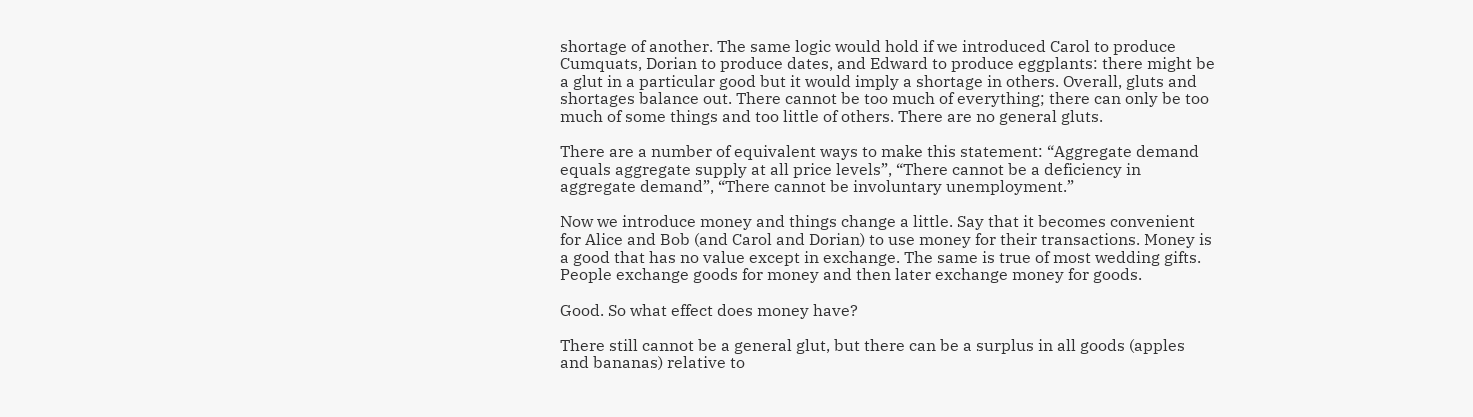shortage of another. The same logic would hold if we introduced Carol to produce Cumquats, Dorian to produce dates, and Edward to produce eggplants: there might be a glut in a particular good but it would imply a shortage in others. Overall, gluts and shortages balance out. There cannot be too much of everything; there can only be too much of some things and too little of others. There are no general gluts.

There are a number of equivalent ways to make this statement: “Aggregate demand equals aggregate supply at all price levels”, “There cannot be a deficiency in aggregate demand”, “There cannot be involuntary unemployment.”

Now we introduce money and things change a little. Say that it becomes convenient for Alice and Bob (and Carol and Dorian) to use money for their transactions. Money is a good that has no value except in exchange. The same is true of most wedding gifts. People exchange goods for money and then later exchange money for goods.

Good. So what effect does money have?

There still cannot be a general glut, but there can be a surplus in all goods (apples and bananas) relative to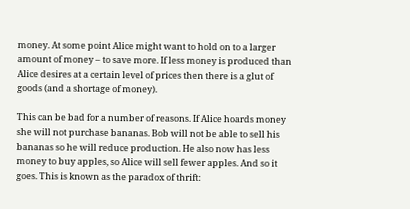money. At some point Alice might want to hold on to a larger amount of money – to save more. If less money is produced than Alice desires at a certain level of prices then there is a glut of goods (and a shortage of money).

This can be bad for a number of reasons. If Alice hoards money she will not purchase bananas. Bob will not be able to sell his bananas so he will reduce production. He also now has less money to buy apples, so Alice will sell fewer apples. And so it goes. This is known as the paradox of thrift: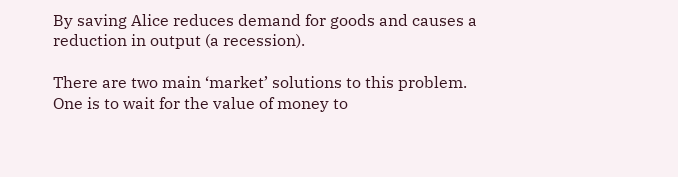By saving Alice reduces demand for goods and causes a reduction in output (a recession).

There are two main ‘market’ solutions to this problem. One is to wait for the value of money to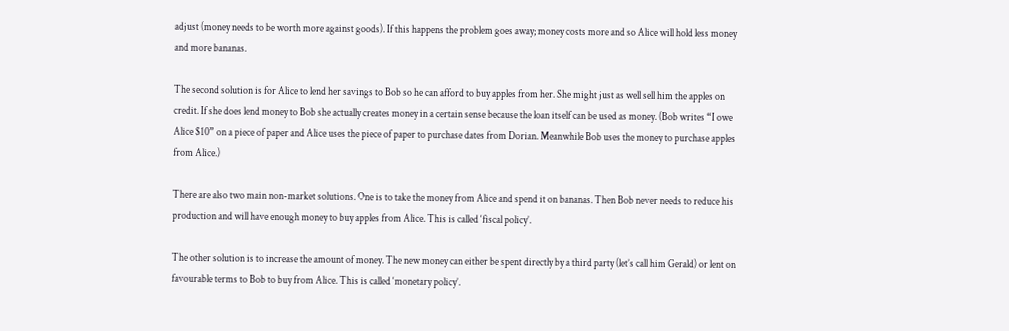adjust (money needs to be worth more against goods). If this happens the problem goes away; money costs more and so Alice will hold less money and more bananas.

The second solution is for Alice to lend her savings to Bob so he can afford to buy apples from her. She might just as well sell him the apples on credit. If she does lend money to Bob she actually creates money in a certain sense because the loan itself can be used as money. (Bob writes “I owe Alice $10” on a piece of paper and Alice uses the piece of paper to purchase dates from Dorian. Meanwhile Bob uses the money to purchase apples from Alice.)

There are also two main non-market solutions. One is to take the money from Alice and spend it on bananas. Then Bob never needs to reduce his production and will have enough money to buy apples from Alice. This is called ‘fiscal policy’.

The other solution is to increase the amount of money. The new money can either be spent directly by a third party (let’s call him Gerald) or lent on favourable terms to Bob to buy from Alice. This is called ‘monetary policy’.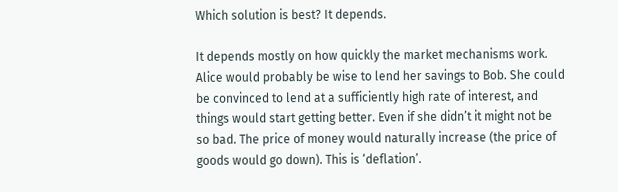Which solution is best? It depends.

It depends mostly on how quickly the market mechanisms work. Alice would probably be wise to lend her savings to Bob. She could be convinced to lend at a sufficiently high rate of interest, and things would start getting better. Even if she didn’t it might not be so bad. The price of money would naturally increase (the price of goods would go down). This is ‘deflation’.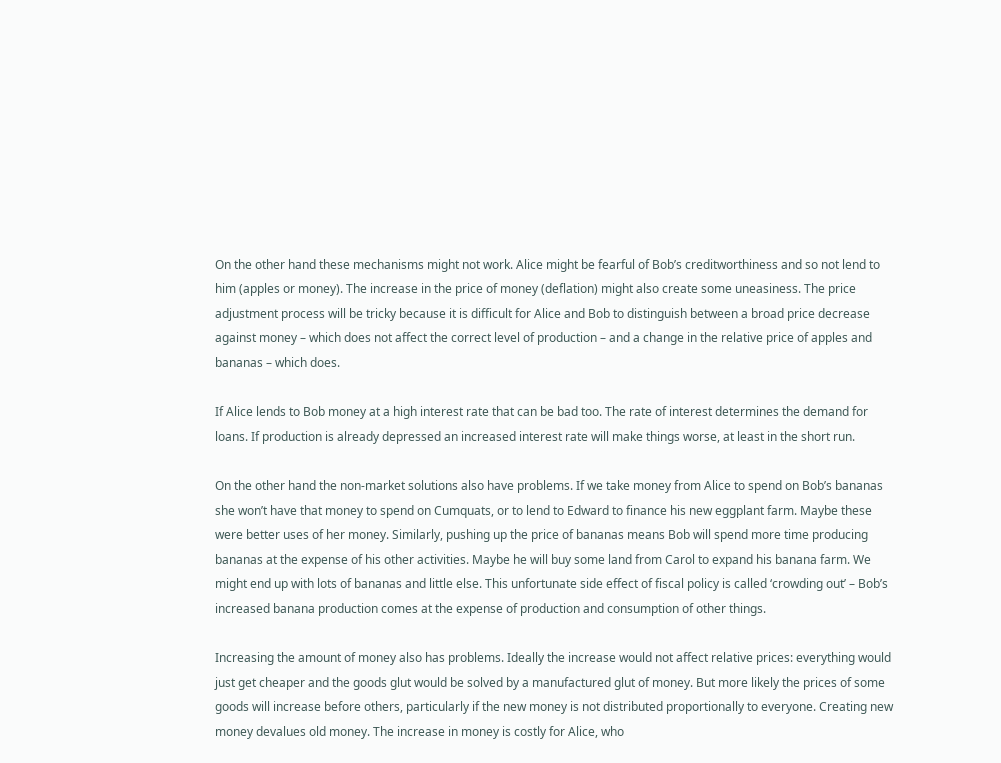On the other hand these mechanisms might not work. Alice might be fearful of Bob’s creditworthiness and so not lend to him (apples or money). The increase in the price of money (deflation) might also create some uneasiness. The price adjustment process will be tricky because it is difficult for Alice and Bob to distinguish between a broad price decrease against money – which does not affect the correct level of production – and a change in the relative price of apples and bananas – which does.

If Alice lends to Bob money at a high interest rate that can be bad too. The rate of interest determines the demand for loans. If production is already depressed an increased interest rate will make things worse, at least in the short run.

On the other hand the non-market solutions also have problems. If we take money from Alice to spend on Bob’s bananas she won’t have that money to spend on Cumquats, or to lend to Edward to finance his new eggplant farm. Maybe these were better uses of her money. Similarly, pushing up the price of bananas means Bob will spend more time producing bananas at the expense of his other activities. Maybe he will buy some land from Carol to expand his banana farm. We might end up with lots of bananas and little else. This unfortunate side effect of fiscal policy is called ‘crowding out’ – Bob’s increased banana production comes at the expense of production and consumption of other things.

Increasing the amount of money also has problems. Ideally the increase would not affect relative prices: everything would just get cheaper and the goods glut would be solved by a manufactured glut of money. But more likely the prices of some goods will increase before others, particularly if the new money is not distributed proportionally to everyone. Creating new money devalues old money. The increase in money is costly for Alice, who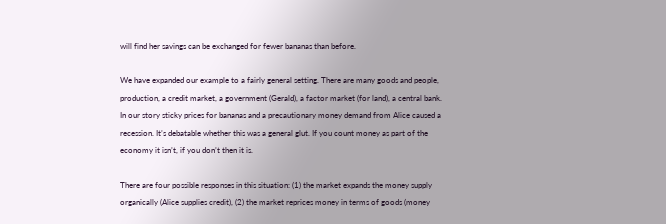will find her savings can be exchanged for fewer bananas than before.

We have expanded our example to a fairly general setting. There are many goods and people, production, a credit market, a government (Gerald), a factor market (for land), a central bank. In our story sticky prices for bananas and a precautionary money demand from Alice caused a recession. It’s debatable whether this was a general glut. If you count money as part of the economy it isn’t, if you don’t then it is.

There are four possible responses in this situation: (1) the market expands the money supply organically (Alice supplies credit), (2) the market reprices money in terms of goods (money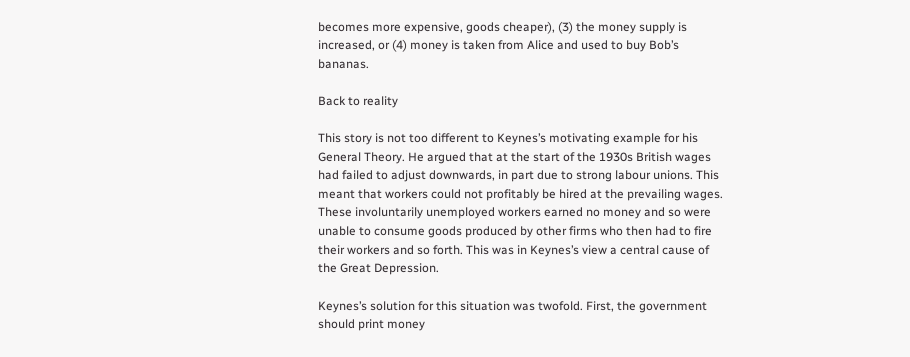becomes more expensive, goods cheaper), (3) the money supply is increased, or (4) money is taken from Alice and used to buy Bob’s bananas.

Back to reality

This story is not too different to Keynes’s motivating example for his General Theory. He argued that at the start of the 1930s British wages had failed to adjust downwards, in part due to strong labour unions. This meant that workers could not profitably be hired at the prevailing wages. These involuntarily unemployed workers earned no money and so were unable to consume goods produced by other firms who then had to fire their workers and so forth. This was in Keynes’s view a central cause of the Great Depression.

Keynes’s solution for this situation was twofold. First, the government should print money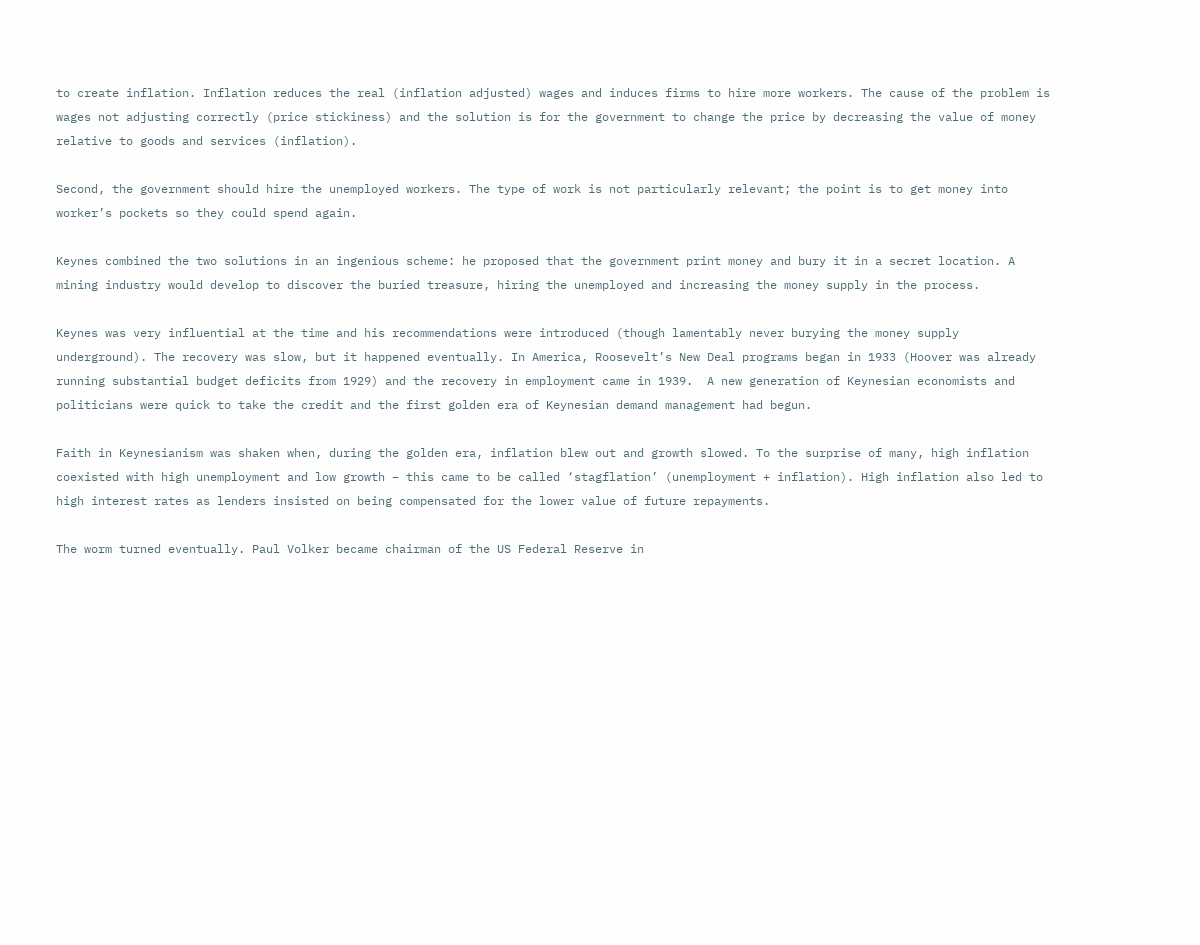to create inflation. Inflation reduces the real (inflation adjusted) wages and induces firms to hire more workers. The cause of the problem is wages not adjusting correctly (price stickiness) and the solution is for the government to change the price by decreasing the value of money relative to goods and services (inflation).

Second, the government should hire the unemployed workers. The type of work is not particularly relevant; the point is to get money into worker’s pockets so they could spend again.

Keynes combined the two solutions in an ingenious scheme: he proposed that the government print money and bury it in a secret location. A mining industry would develop to discover the buried treasure, hiring the unemployed and increasing the money supply in the process.

Keynes was very influential at the time and his recommendations were introduced (though lamentably never burying the money supply underground). The recovery was slow, but it happened eventually. In America, Roosevelt’s New Deal programs began in 1933 (Hoover was already running substantial budget deficits from 1929) and the recovery in employment came in 1939.  A new generation of Keynesian economists and politicians were quick to take the credit and the first golden era of Keynesian demand management had begun.

Faith in Keynesianism was shaken when, during the golden era, inflation blew out and growth slowed. To the surprise of many, high inflation coexisted with high unemployment and low growth – this came to be called ‘stagflation’ (unemployment + inflation). High inflation also led to high interest rates as lenders insisted on being compensated for the lower value of future repayments.

The worm turned eventually. Paul Volker became chairman of the US Federal Reserve in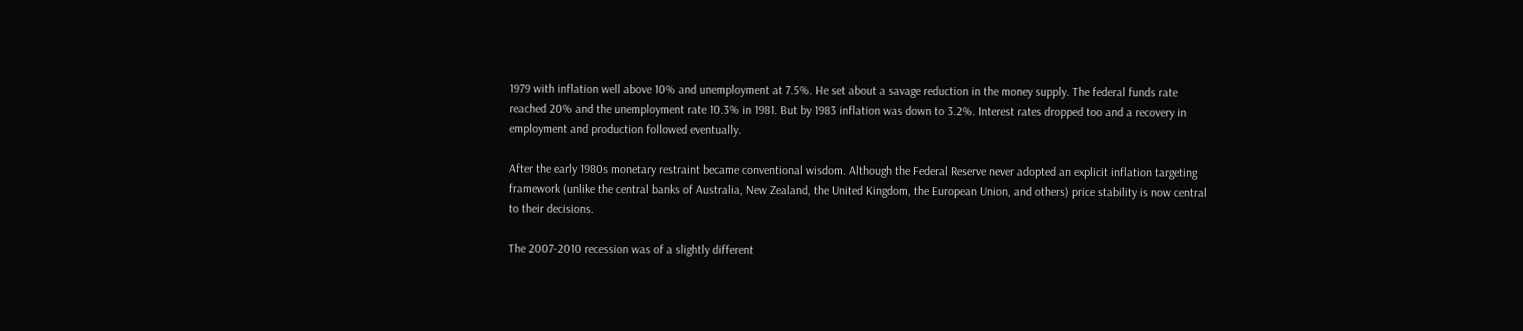1979 with inflation well above 10% and unemployment at 7.5%. He set about a savage reduction in the money supply. The federal funds rate reached 20% and the unemployment rate 10.3% in 1981. But by 1983 inflation was down to 3.2%. Interest rates dropped too and a recovery in employment and production followed eventually.

After the early 1980s monetary restraint became conventional wisdom. Although the Federal Reserve never adopted an explicit inflation targeting framework (unlike the central banks of Australia, New Zealand, the United Kingdom, the European Union, and others) price stability is now central to their decisions.

The 2007-2010 recession was of a slightly different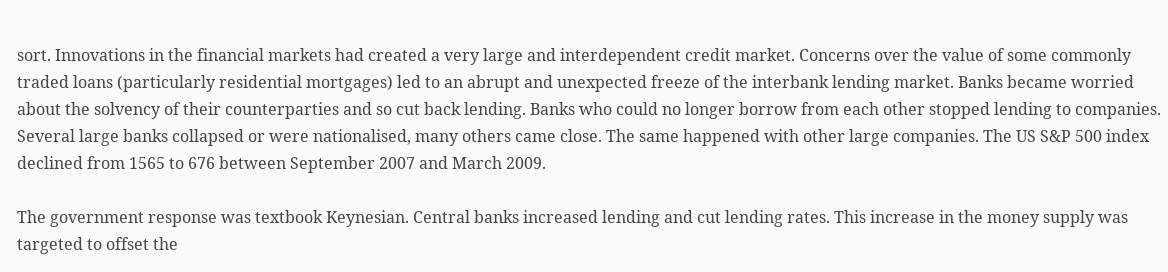sort. Innovations in the financial markets had created a very large and interdependent credit market. Concerns over the value of some commonly traded loans (particularly residential mortgages) led to an abrupt and unexpected freeze of the interbank lending market. Banks became worried about the solvency of their counterparties and so cut back lending. Banks who could no longer borrow from each other stopped lending to companies. Several large banks collapsed or were nationalised, many others came close. The same happened with other large companies. The US S&P 500 index declined from 1565 to 676 between September 2007 and March 2009.

The government response was textbook Keynesian. Central banks increased lending and cut lending rates. This increase in the money supply was targeted to offset the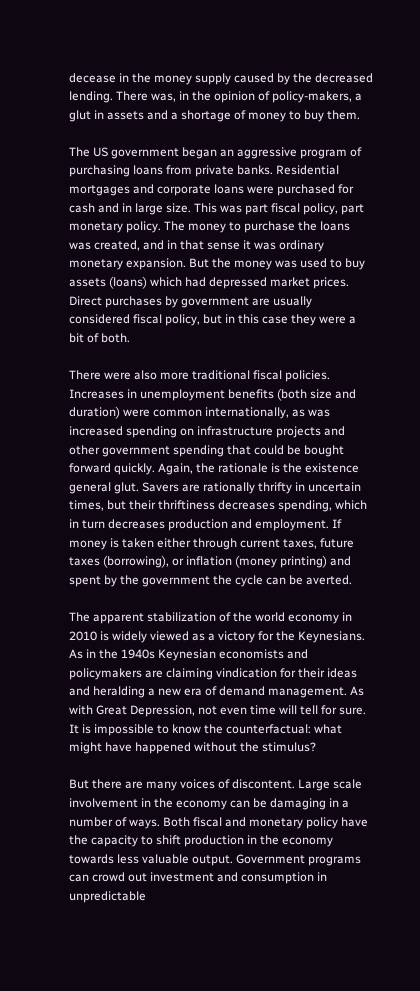decease in the money supply caused by the decreased lending. There was, in the opinion of policy-makers, a glut in assets and a shortage of money to buy them.

The US government began an aggressive program of purchasing loans from private banks. Residential mortgages and corporate loans were purchased for cash and in large size. This was part fiscal policy, part monetary policy. The money to purchase the loans was created, and in that sense it was ordinary monetary expansion. But the money was used to buy assets (loans) which had depressed market prices. Direct purchases by government are usually considered fiscal policy, but in this case they were a bit of both.

There were also more traditional fiscal policies. Increases in unemployment benefits (both size and duration) were common internationally, as was increased spending on infrastructure projects and other government spending that could be bought forward quickly. Again, the rationale is the existence general glut. Savers are rationally thrifty in uncertain times, but their thriftiness decreases spending, which in turn decreases production and employment. If money is taken either through current taxes, future taxes (borrowing), or inflation (money printing) and spent by the government the cycle can be averted.

The apparent stabilization of the world economy in 2010 is widely viewed as a victory for the Keynesians. As in the 1940s Keynesian economists and policymakers are claiming vindication for their ideas and heralding a new era of demand management. As with Great Depression, not even time will tell for sure. It is impossible to know the counterfactual: what might have happened without the stimulus?

But there are many voices of discontent. Large scale involvement in the economy can be damaging in a number of ways. Both fiscal and monetary policy have the capacity to shift production in the economy towards less valuable output. Government programs can crowd out investment and consumption in unpredictable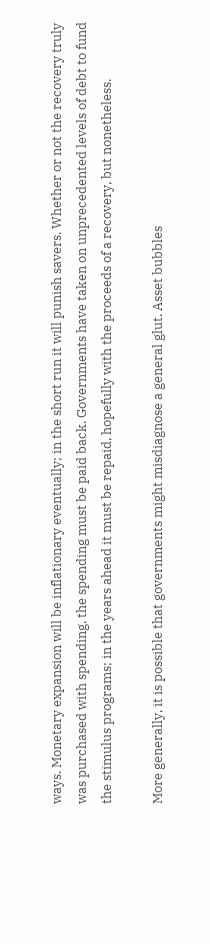ways. Monetary expansion will be inflationary eventually; in the short run it will punish savers. Whether or not the recovery truly was purchased with spending, the spending must be paid back. Governments have taken on unprecedented levels of debt to fund the stimulus programs; in the years ahead it must be repaid, hopefully with the proceeds of a recovery, but nonetheless.

More generally, it is possible that governments might misdiagnose a general glut. Asset bubbles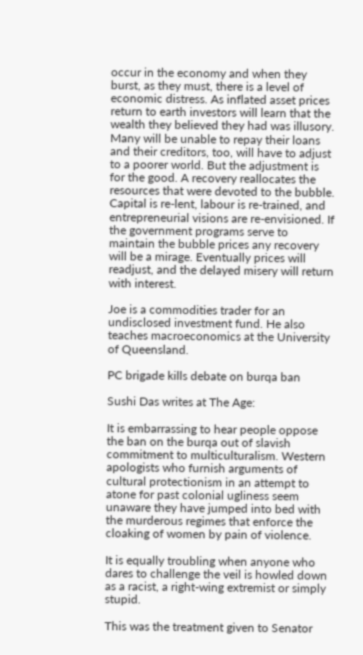occur in the economy and when they burst, as they must, there is a level of economic distress. As inflated asset prices return to earth investors will learn that the wealth they believed they had was illusory. Many will be unable to repay their loans and their creditors, too, will have to adjust to a poorer world. But the adjustment is for the good. A recovery reallocates the resources that were devoted to the bubble. Capital is re-lent, labour is re-trained, and entrepreneurial visions are re-envisioned. If the government programs serve to maintain the bubble prices any recovery will be a mirage. Eventually prices will readjust, and the delayed misery will return with interest.

Joe is a commodities trader for an undisclosed investment fund. He also teaches macroeconomics at the University of Queensland.

PC brigade kills debate on burqa ban

Sushi Das writes at The Age:

It is embarrassing to hear people oppose the ban on the burqa out of slavish commitment to multiculturalism. Western apologists who furnish arguments of cultural protectionism in an attempt to atone for past colonial ugliness seem unaware they have jumped into bed with the murderous regimes that enforce the cloaking of women by pain of violence.

It is equally troubling when anyone who dares to challenge the veil is howled down as a racist, a right-wing extremist or simply stupid.

This was the treatment given to Senator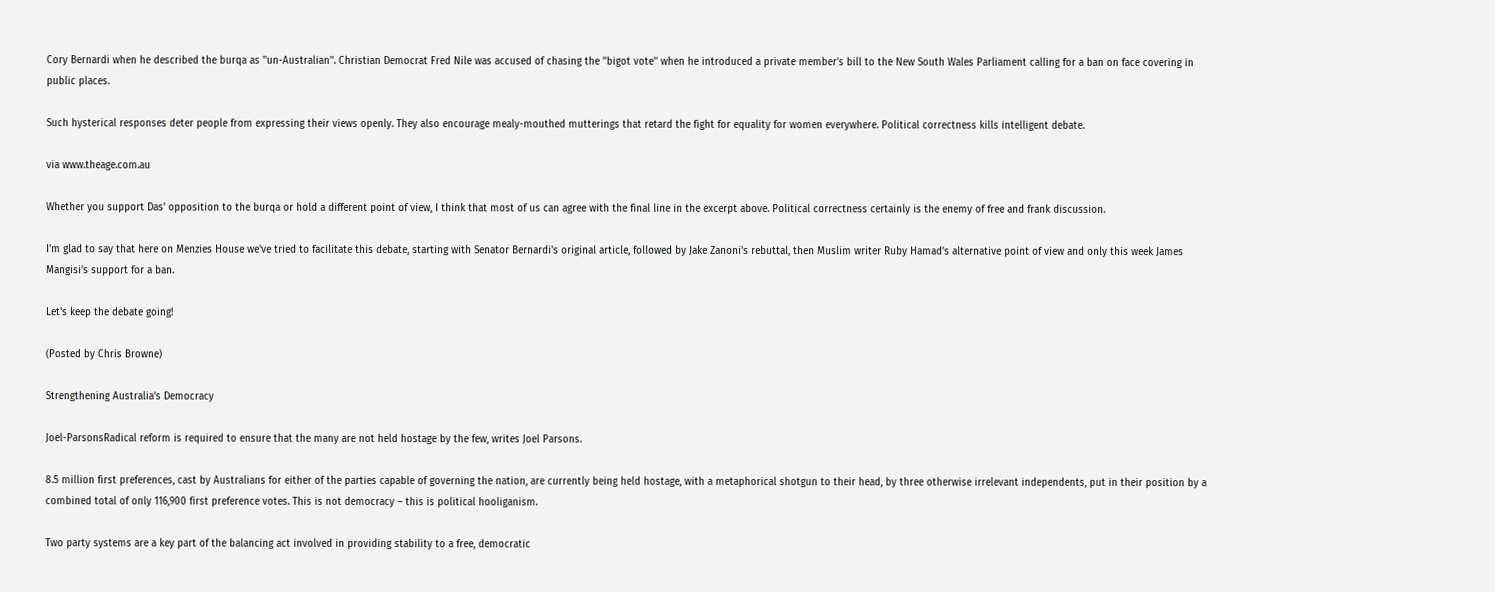Cory Bernardi when he described the burqa as ''un-Australian''. Christian Democrat Fred Nile was accused of chasing the ''bigot vote'' when he introduced a private member's bill to the New South Wales Parliament calling for a ban on face covering in public places.

Such hysterical responses deter people from expressing their views openly. They also encourage mealy-mouthed mutterings that retard the fight for equality for women everywhere. Political correctness kills intelligent debate.

via www.theage.com.au

Whether you support Das' opposition to the burqa or hold a different point of view, I think that most of us can agree with the final line in the excerpt above. Political correctness certainly is the enemy of free and frank discussion.

I'm glad to say that here on Menzies House we've tried to facilitate this debate, starting with Senator Bernardi's original article, followed by Jake Zanoni's rebuttal, then Muslim writer Ruby Hamad's alternative point of view and only this week James Mangisi's support for a ban.

Let's keep the debate going!

(Posted by Chris Browne)

Strengthening Australia’s Democracy

Joel-ParsonsRadical reform is required to ensure that the many are not held hostage by the few, writes Joel Parsons.

8.5 million first preferences, cast by Australians for either of the parties capable of governing the nation, are currently being held hostage, with a metaphorical shotgun to their head, by three otherwise irrelevant independents, put in their position by a combined total of only 116,900 first preference votes. This is not democracy – this is political hooliganism.

Two party systems are a key part of the balancing act involved in providing stability to a free, democratic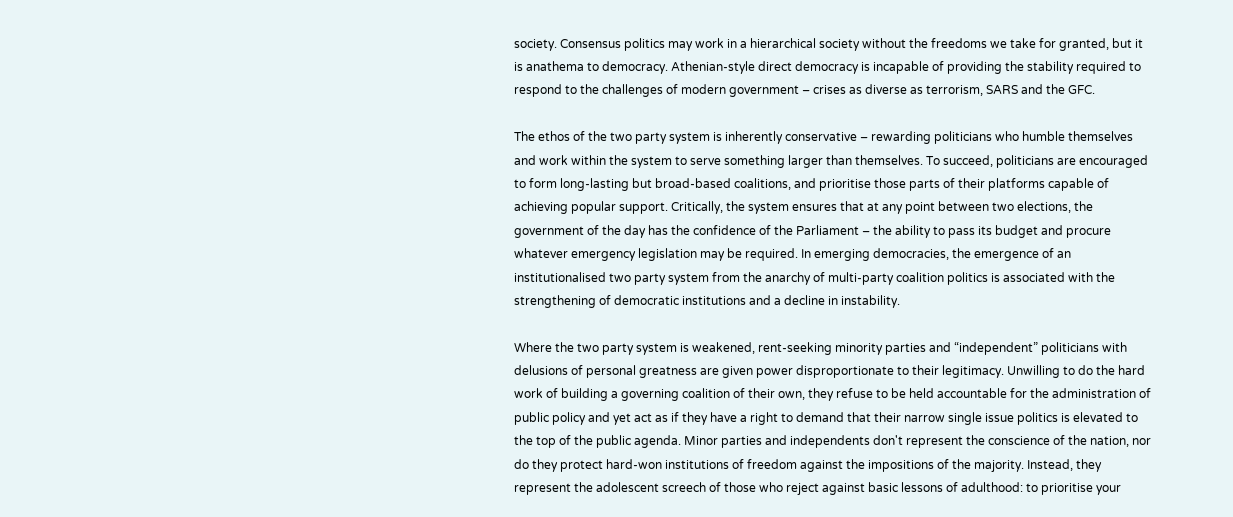society. Consensus politics may work in a hierarchical society without the freedoms we take for granted, but it is anathema to democracy. Athenian-style direct democracy is incapable of providing the stability required to respond to the challenges of modern government – crises as diverse as terrorism, SARS and the GFC.

The ethos of the two party system is inherently conservative – rewarding politicians who humble themselves and work within the system to serve something larger than themselves. To succeed, politicians are encouraged to form long-lasting but broad-based coalitions, and prioritise those parts of their platforms capable of achieving popular support. Critically, the system ensures that at any point between two elections, the government of the day has the confidence of the Parliament – the ability to pass its budget and procure whatever emergency legislation may be required. In emerging democracies, the emergence of an institutionalised two party system from the anarchy of multi-party coalition politics is associated with the strengthening of democratic institutions and a decline in instability.

Where the two party system is weakened, rent-seeking minority parties and “independent” politicians with delusions of personal greatness are given power disproportionate to their legitimacy. Unwilling to do the hard work of building a governing coalition of their own, they refuse to be held accountable for the administration of public policy and yet act as if they have a right to demand that their narrow single issue politics is elevated to the top of the public agenda. Minor parties and independents don't represent the conscience of the nation, nor do they protect hard-won institutions of freedom against the impositions of the majority. Instead, they represent the adolescent screech of those who reject against basic lessons of adulthood: to prioritise your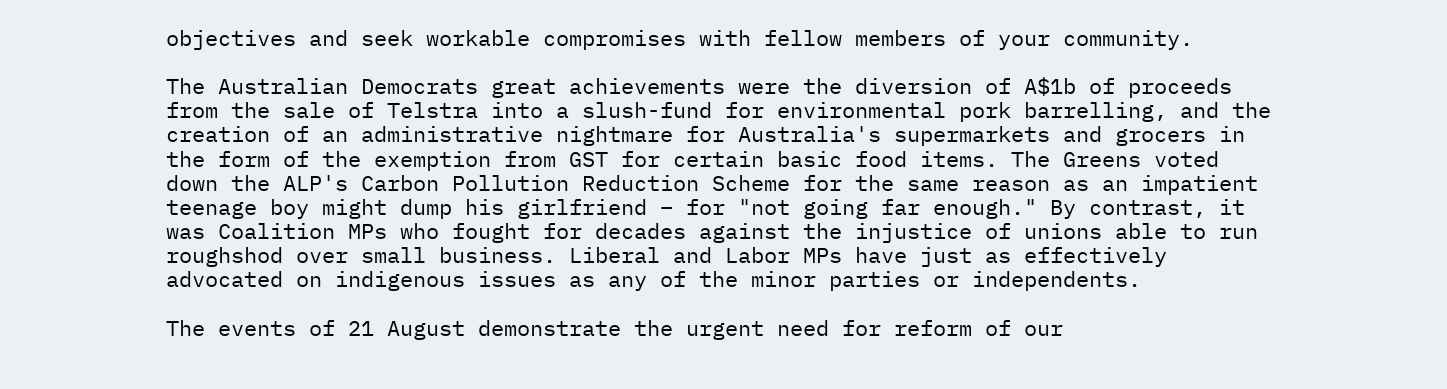objectives and seek workable compromises with fellow members of your community.

The Australian Democrats great achievements were the diversion of A$1b of proceeds from the sale of Telstra into a slush-fund for environmental pork barrelling, and the creation of an administrative nightmare for Australia's supermarkets and grocers in the form of the exemption from GST for certain basic food items. The Greens voted down the ALP's Carbon Pollution Reduction Scheme for the same reason as an impatient teenage boy might dump his girlfriend – for "not going far enough." By contrast, it was Coalition MPs who fought for decades against the injustice of unions able to run roughshod over small business. Liberal and Labor MPs have just as effectively advocated on indigenous issues as any of the minor parties or independents.

The events of 21 August demonstrate the urgent need for reform of our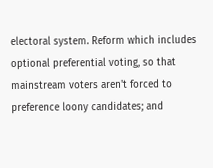electoral system. Reform which includes optional preferential voting, so that mainstream voters aren't forced to preference loony candidates; and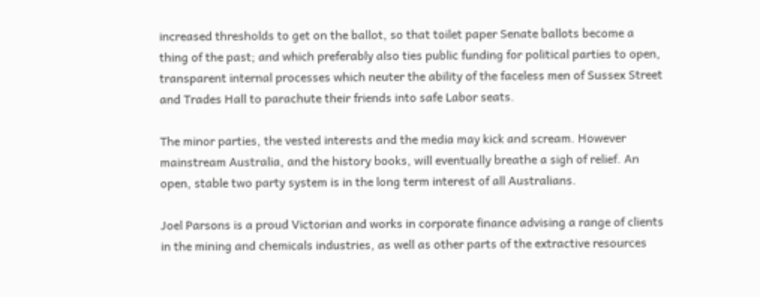increased thresholds to get on the ballot, so that toilet paper Senate ballots become a thing of the past; and which preferably also ties public funding for political parties to open, transparent internal processes which neuter the ability of the faceless men of Sussex Street and Trades Hall to parachute their friends into safe Labor seats.

The minor parties, the vested interests and the media may kick and scream. However mainstream Australia, and the history books, will eventually breathe a sigh of relief. An open, stable two party system is in the long term interest of all Australians.

Joel Parsons is a proud Victorian and works in corporate finance advising a range of clients in the mining and chemicals industries, as well as other parts of the extractive resources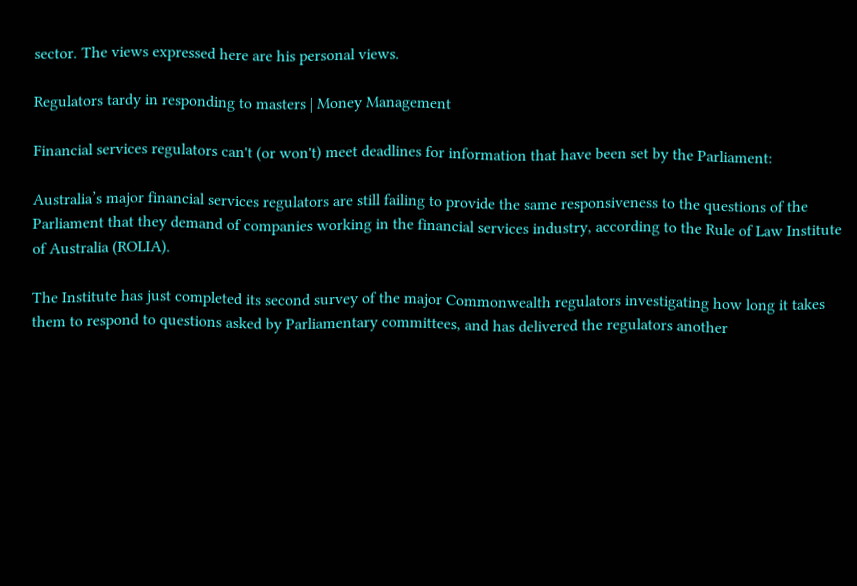sector. The views expressed here are his personal views.

Regulators tardy in responding to masters | Money Management

Financial services regulators can't (or won't) meet deadlines for information that have been set by the Parliament:

Australia’s major financial services regulators are still failing to provide the same responsiveness to the questions of the Parliament that they demand of companies working in the financial services industry, according to the Rule of Law Institute of Australia (ROLIA).

The Institute has just completed its second survey of the major Commonwealth regulators investigating how long it takes them to respond to questions asked by Parliamentary committees, and has delivered the regulators another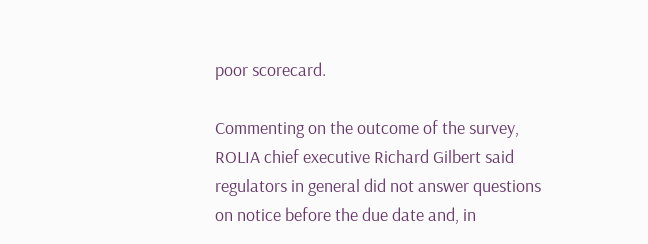poor scorecard.

Commenting on the outcome of the survey, ROLIA chief executive Richard Gilbert said regulators in general did not answer questions on notice before the due date and, in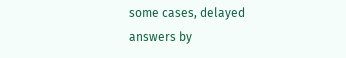some cases, delayed answers by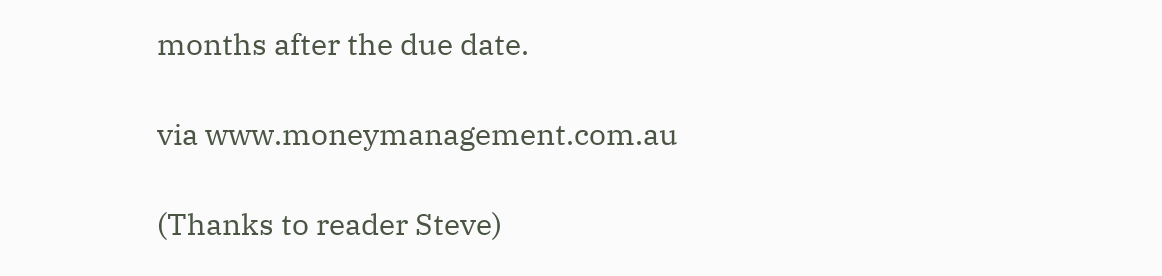months after the due date.

via www.moneymanagement.com.au

(Thanks to reader Steve)